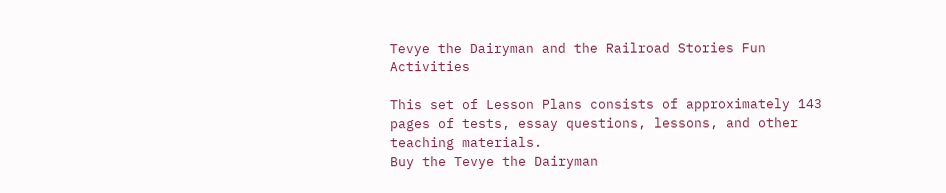Tevye the Dairyman and the Railroad Stories Fun Activities

This set of Lesson Plans consists of approximately 143 pages of tests, essay questions, lessons, and other teaching materials.
Buy the Tevye the Dairyman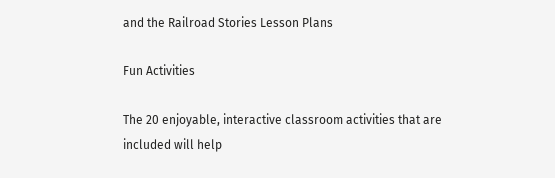and the Railroad Stories Lesson Plans

Fun Activities

The 20 enjoyable, interactive classroom activities that are included will help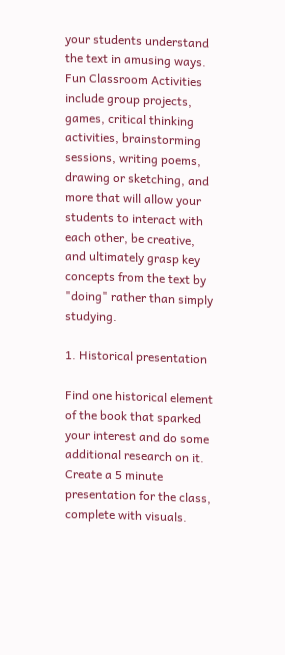your students understand the text in amusing ways. Fun Classroom Activities include group projects, games, critical thinking activities, brainstorming sessions, writing poems, drawing or sketching, and more that will allow your students to interact with each other, be creative, and ultimately grasp key concepts from the text by "doing" rather than simply studying.

1. Historical presentation

Find one historical element of the book that sparked your interest and do some additional research on it. Create a 5 minute presentation for the class, complete with visuals.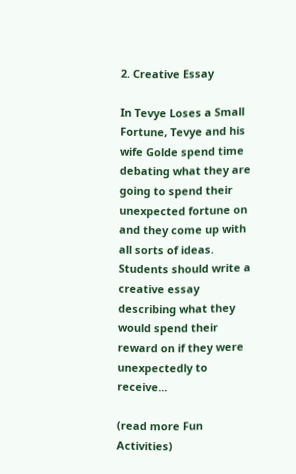2. Creative Essay

In Tevye Loses a Small Fortune, Tevye and his wife Golde spend time debating what they are going to spend their unexpected fortune on and they come up with all sorts of ideas. Students should write a creative essay describing what they would spend their reward on if they were unexpectedly to receive...

(read more Fun Activities)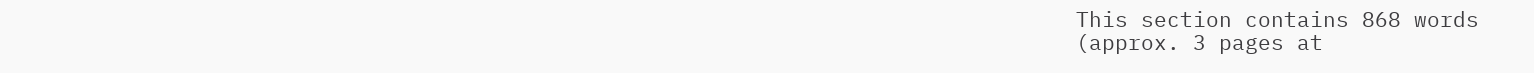This section contains 868 words
(approx. 3 pages at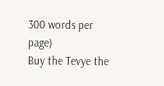300 words per page)
Buy the Tevye the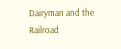Dairyman and the Railroad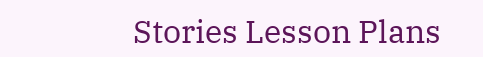Stories Lesson Plans